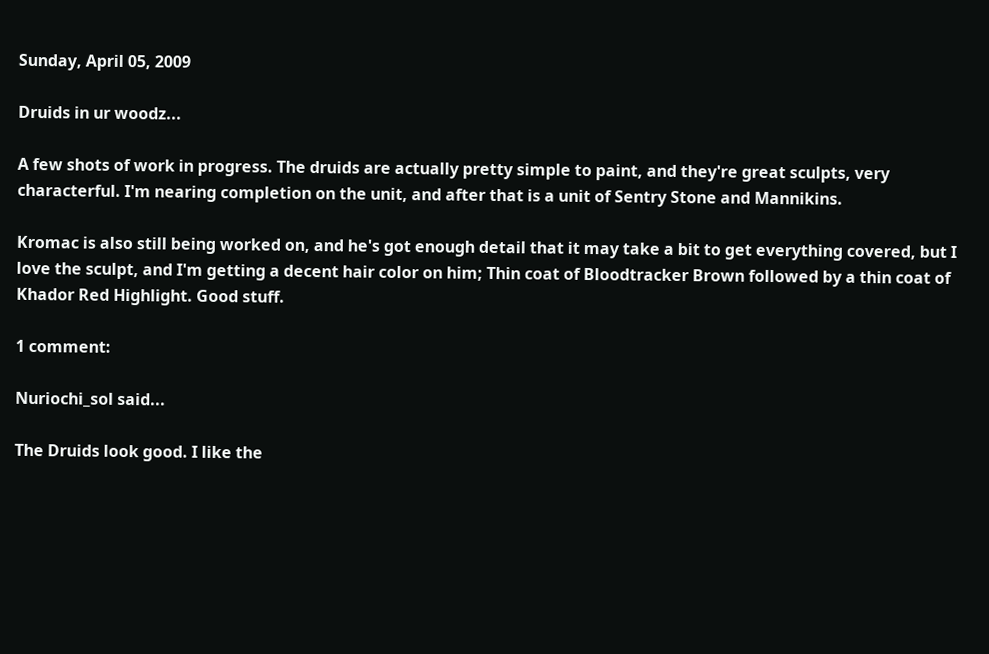Sunday, April 05, 2009

Druids in ur woodz...

A few shots of work in progress. The druids are actually pretty simple to paint, and they're great sculpts, very characterful. I'm nearing completion on the unit, and after that is a unit of Sentry Stone and Mannikins.

Kromac is also still being worked on, and he's got enough detail that it may take a bit to get everything covered, but I love the sculpt, and I'm getting a decent hair color on him; Thin coat of Bloodtracker Brown followed by a thin coat of Khador Red Highlight. Good stuff.

1 comment:

Nuriochi_sol said...

The Druids look good. I like the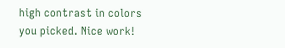high contrast in colors you picked. Nice work!